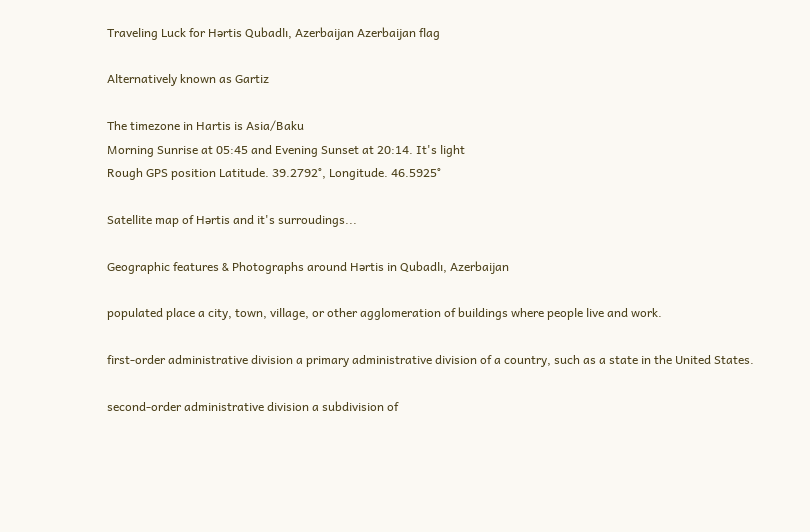Traveling Luck for Hǝrtis Qubadlı, Azerbaijan Azerbaijan flag

Alternatively known as Gartiz

The timezone in Hartis is Asia/Baku
Morning Sunrise at 05:45 and Evening Sunset at 20:14. It's light
Rough GPS position Latitude. 39.2792°, Longitude. 46.5925°

Satellite map of Hǝrtis and it's surroudings...

Geographic features & Photographs around Hǝrtis in Qubadlı, Azerbaijan

populated place a city, town, village, or other agglomeration of buildings where people live and work.

first-order administrative division a primary administrative division of a country, such as a state in the United States.

second-order administrative division a subdivision of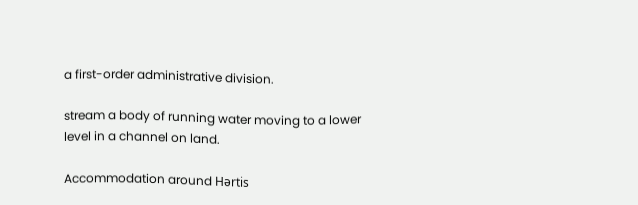a first-order administrative division.

stream a body of running water moving to a lower level in a channel on land.

Accommodation around Hǝrtis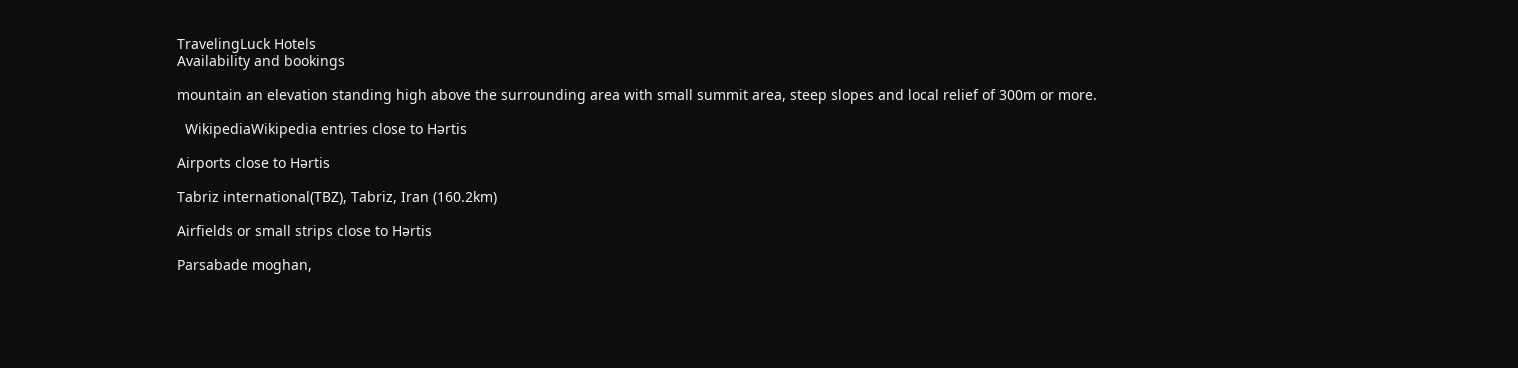TravelingLuck Hotels
Availability and bookings

mountain an elevation standing high above the surrounding area with small summit area, steep slopes and local relief of 300m or more.

  WikipediaWikipedia entries close to Hǝrtis

Airports close to Hǝrtis

Tabriz international(TBZ), Tabriz, Iran (160.2km)

Airfields or small strips close to Hǝrtis

Parsabade moghan,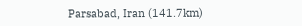Parsabad, Iran (141.7km)